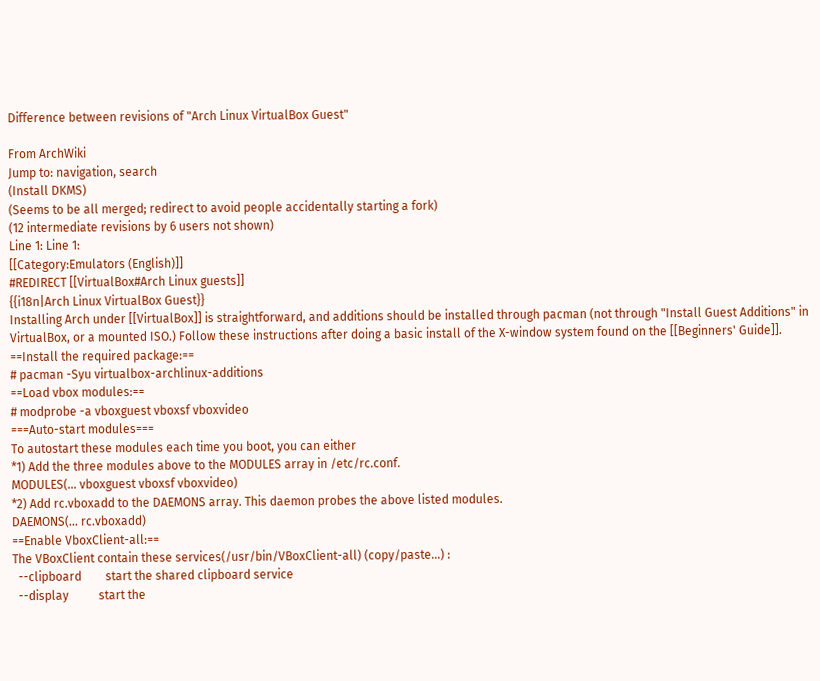Difference between revisions of "Arch Linux VirtualBox Guest"

From ArchWiki
Jump to: navigation, search
(Install DKMS)
(Seems to be all merged; redirect to avoid people accidentally starting a fork)
(12 intermediate revisions by 6 users not shown)
Line 1: Line 1:
[[Category:Emulators (English)]]
#REDIRECT [[VirtualBox#Arch Linux guests]]
{{i18n|Arch Linux VirtualBox Guest}}
Installing Arch under [[VirtualBox]] is straightforward, and additions should be installed through pacman (not through "Install Guest Additions" in VirtualBox, or a mounted ISO.) Follow these instructions after doing a basic install of the X-window system found on the [[Beginners' Guide]].
==Install the required package:==
# pacman -Syu virtualbox-archlinux-additions
==Load vbox modules:==
# modprobe -a vboxguest vboxsf vboxvideo
===Auto-start modules===
To autostart these modules each time you boot, you can either
*1) Add the three modules above to the MODULES array in /etc/rc.conf.
MODULES(... vboxguest vboxsf vboxvideo)
*2) Add rc.vboxadd to the DAEMONS array. This daemon probes the above listed modules.
DAEMONS(... rc.vboxadd)
==Enable VboxClient-all:==
The VBoxClient contain these services(/usr/bin/VBoxClient-all) (copy/paste...) :
  --clipboard        start the shared clipboard service
  --display          start the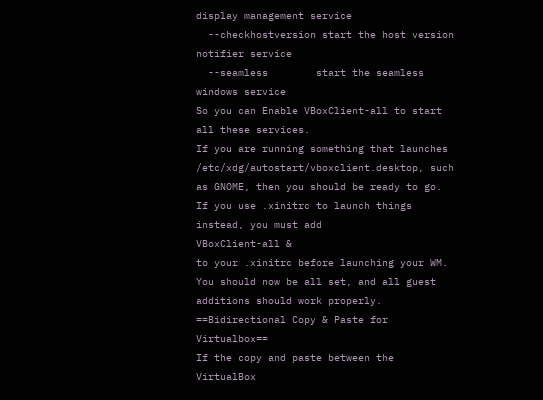display management service
  --checkhostversion start the host version notifier service
  --seamless        start the seamless windows service
So you can Enable VBoxClient-all to start all these services.
If you are running something that launches /etc/xdg/autostart/vboxclient.desktop, such as GNOME, then you should be ready to go. If you use .xinitrc to launch things instead, you must add
VBoxClient-all &
to your .xinitrc before launching your WM.
You should now be all set, and all guest additions should work properly.
==Bidirectional Copy & Paste for Virtualbox==
If the copy and paste between the VirtualBox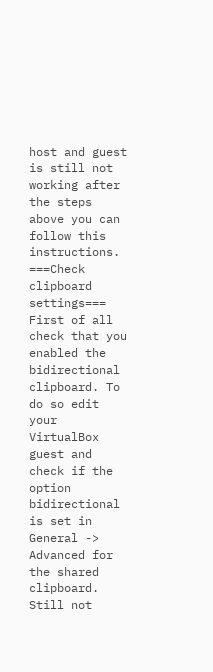host and guest is still not working after the steps above you can follow this instructions.
===Check clipboard settings===
First of all check that you enabled the bidirectional clipboard. To do so edit your VirtualBox guest and check if the option bidirectional is set in General -> Advanced for the shared clipboard.
Still not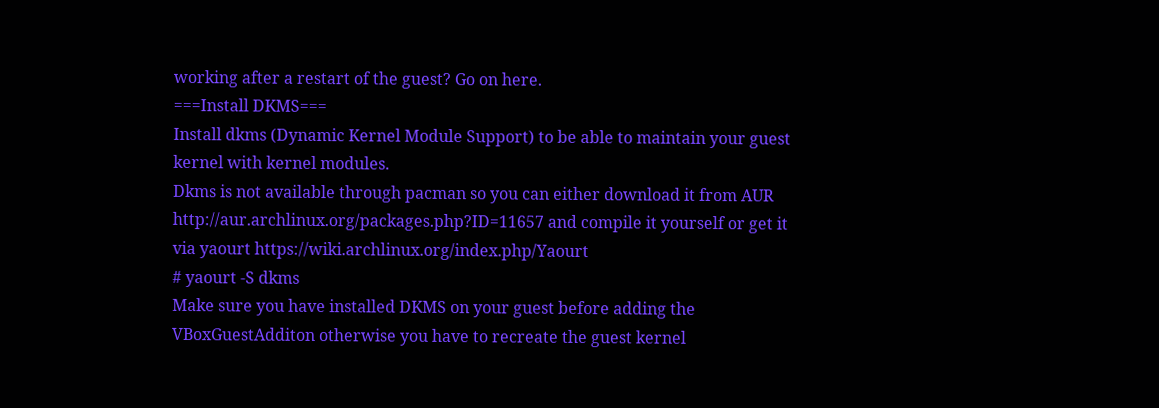working after a restart of the guest? Go on here.
===Install DKMS===
Install dkms (Dynamic Kernel Module Support) to be able to maintain your guest kernel with kernel modules.
Dkms is not available through pacman so you can either download it from AUR http://aur.archlinux.org/packages.php?ID=11657 and compile it yourself or get it via yaourt https://wiki.archlinux.org/index.php/Yaourt
# yaourt -S dkms
Make sure you have installed DKMS on your guest before adding the VBoxGuestAdditon otherwise you have to recreate the guest kernel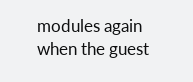modules again when the guest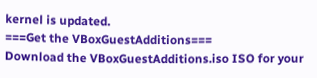kernel is updated.
===Get the VBoxGuestAdditions===
Download the VBoxGuestAdditions.iso ISO for your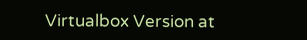Virtualbox Version at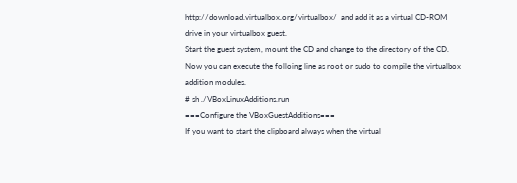http://download.virtualbox.org/virtualbox/  and add it as a virtual CD-ROM drive in your virtualbox guest.
Start the guest system, mount the CD and change to the directory of the CD. Now you can execute the folloing line as root or sudo to compile the virtualbox addition modules.
# sh ./VBoxLinuxAdditions.run
===Configure the VBoxGuestAdditions===
If you want to start the clipboard always when the virtual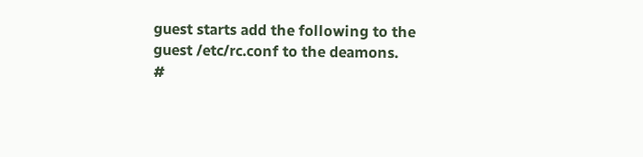guest starts add the following to the guest /etc/rc.conf to the deamons.
#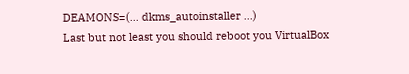DEAMONS=(... dkms_autoinstaller ...)
Last but not least you should reboot you VirtualBox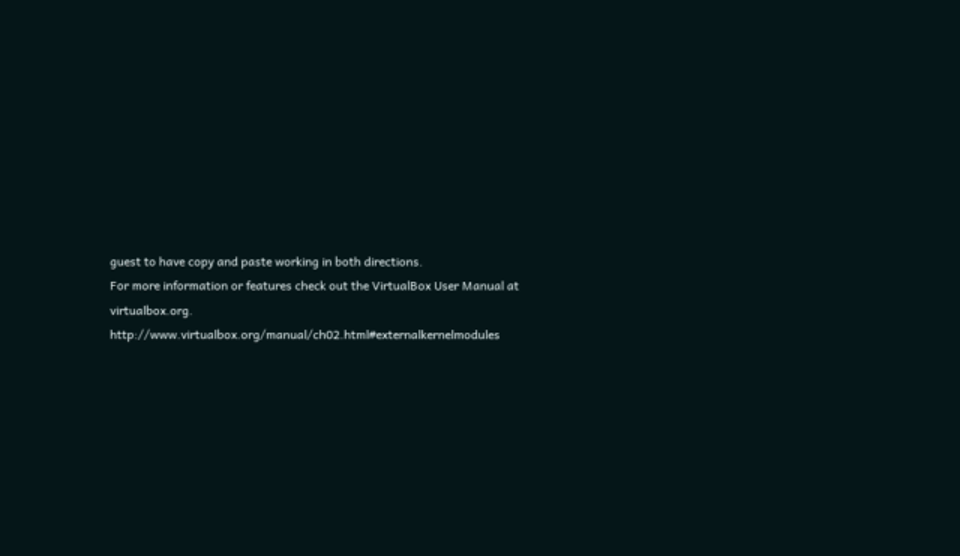guest to have copy and paste working in both directions.
For more information or features check out the VirtualBox User Manual at virtualbox.org. http://www.virtualbox.org/manual/ch02.html#externalkernelmodules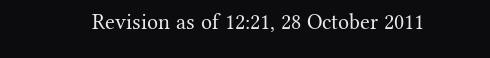Revision as of 12:21, 28 October 2011